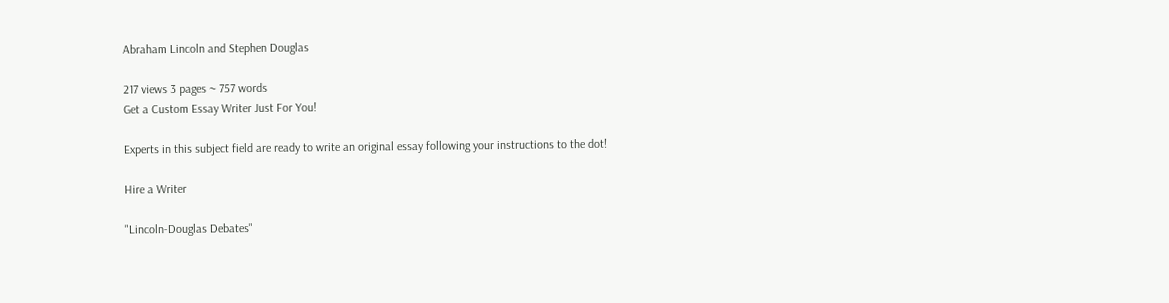Abraham Lincoln and Stephen Douglas

217 views 3 pages ~ 757 words
Get a Custom Essay Writer Just For You!

Experts in this subject field are ready to write an original essay following your instructions to the dot!

Hire a Writer

"Lincoln-Douglas Debates"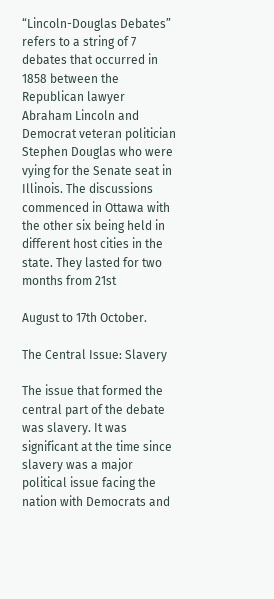“Lincoln-Douglas Debates” refers to a string of 7 debates that occurred in 1858 between the Republican lawyer Abraham Lincoln and Democrat veteran politician Stephen Douglas who were vying for the Senate seat in Illinois. The discussions commenced in Ottawa with the other six being held in different host cities in the state. They lasted for two months from 21st

August to 17th October.

The Central Issue: Slavery

The issue that formed the central part of the debate was slavery. It was significant at the time since slavery was a major political issue facing the nation with Democrats and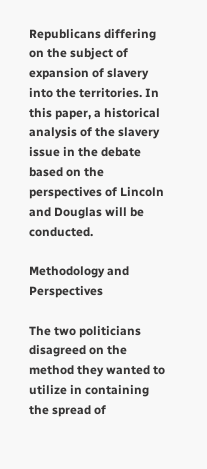Republicans differing on the subject of expansion of slavery into the territories. In this paper, a historical analysis of the slavery issue in the debate based on the perspectives of Lincoln and Douglas will be conducted.

Methodology and Perspectives

The two politicians disagreed on the method they wanted to utilize in containing the spread of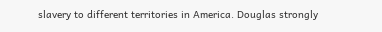slavery to different territories in America. Douglas strongly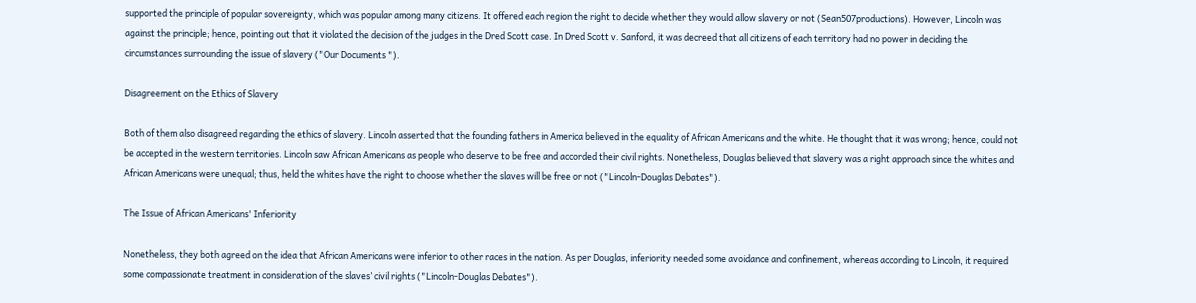supported the principle of popular sovereignty, which was popular among many citizens. It offered each region the right to decide whether they would allow slavery or not (Sean507productions). However, Lincoln was against the principle; hence, pointing out that it violated the decision of the judges in the Dred Scott case. In Dred Scott v. Sanford, it was decreed that all citizens of each territory had no power in deciding the circumstances surrounding the issue of slavery ("Our Documents ").

Disagreement on the Ethics of Slavery

Both of them also disagreed regarding the ethics of slavery. Lincoln asserted that the founding fathers in America believed in the equality of African Americans and the white. He thought that it was wrong; hence, could not be accepted in the western territories. Lincoln saw African Americans as people who deserve to be free and accorded their civil rights. Nonetheless, Douglas believed that slavery was a right approach since the whites and African Americans were unequal; thus, held the whites have the right to choose whether the slaves will be free or not ("Lincoln-Douglas Debates").

The Issue of African Americans' Inferiority

Nonetheless, they both agreed on the idea that African Americans were inferior to other races in the nation. As per Douglas, inferiority needed some avoidance and confinement, whereas according to Lincoln, it required some compassionate treatment in consideration of the slaves’ civil rights ("Lincoln-Douglas Debates").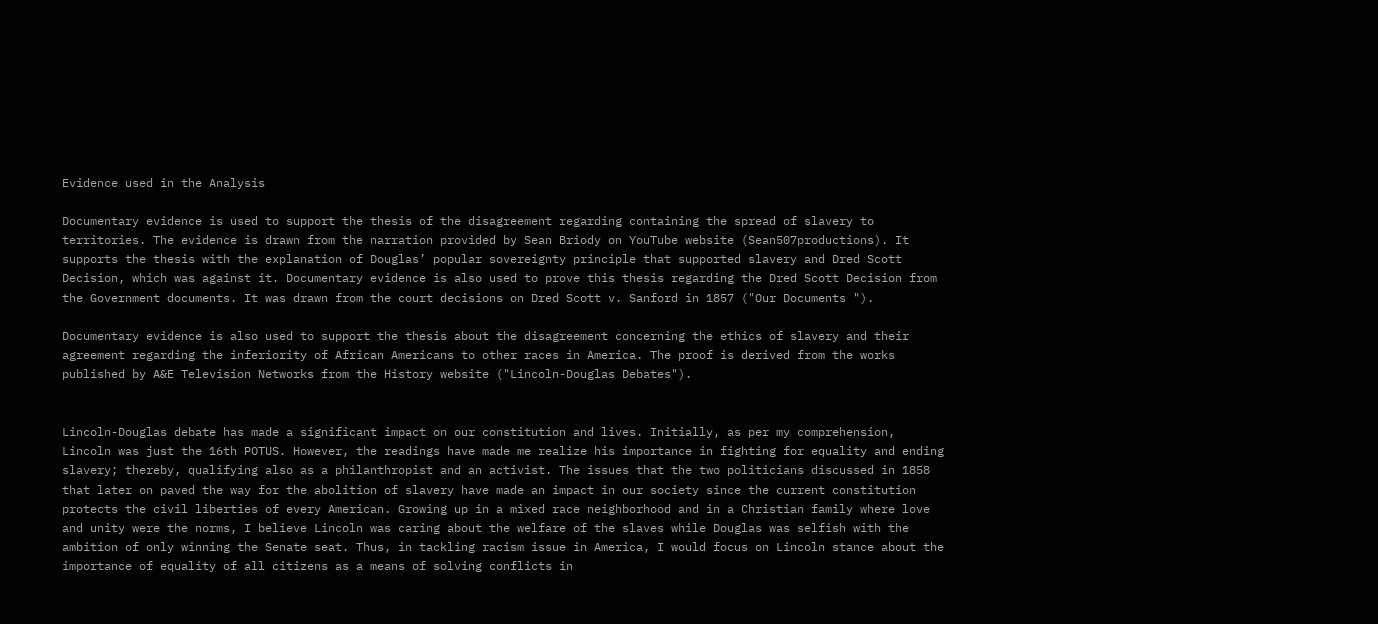Evidence used in the Analysis

Documentary evidence is used to support the thesis of the disagreement regarding containing the spread of slavery to territories. The evidence is drawn from the narration provided by Sean Briody on YouTube website (Sean507productions). It supports the thesis with the explanation of Douglas’ popular sovereignty principle that supported slavery and Dred Scott Decision, which was against it. Documentary evidence is also used to prove this thesis regarding the Dred Scott Decision from the Government documents. It was drawn from the court decisions on Dred Scott v. Sanford in 1857 ("Our Documents ").

Documentary evidence is also used to support the thesis about the disagreement concerning the ethics of slavery and their agreement regarding the inferiority of African Americans to other races in America. The proof is derived from the works published by A&E Television Networks from the History website ("Lincoln-Douglas Debates").


Lincoln-Douglas debate has made a significant impact on our constitution and lives. Initially, as per my comprehension, Lincoln was just the 16th POTUS. However, the readings have made me realize his importance in fighting for equality and ending slavery; thereby, qualifying also as a philanthropist and an activist. The issues that the two politicians discussed in 1858 that later on paved the way for the abolition of slavery have made an impact in our society since the current constitution protects the civil liberties of every American. Growing up in a mixed race neighborhood and in a Christian family where love and unity were the norms, I believe Lincoln was caring about the welfare of the slaves while Douglas was selfish with the ambition of only winning the Senate seat. Thus, in tackling racism issue in America, I would focus on Lincoln stance about the importance of equality of all citizens as a means of solving conflicts in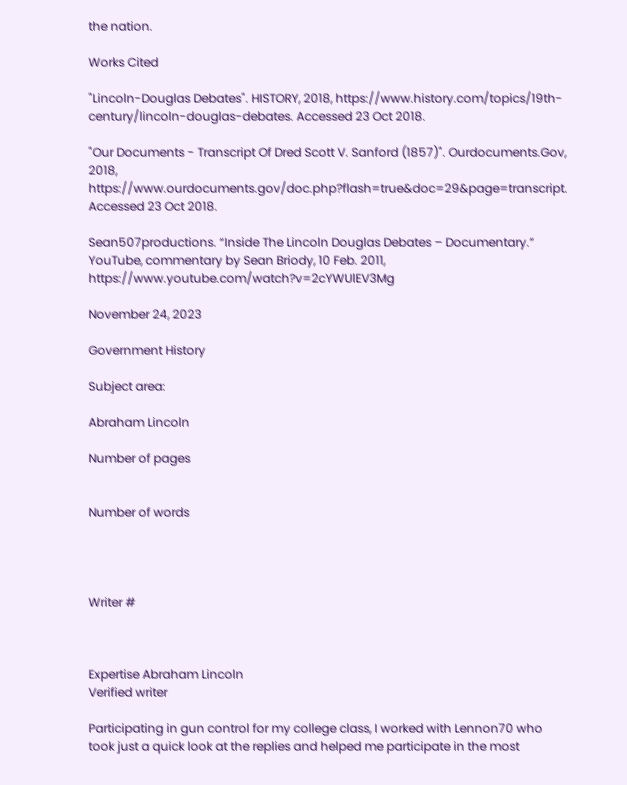the nation.

Works Cited

"Lincoln-Douglas Debates". HISTORY, 2018, https://www.history.com/topics/19th-century/lincoln-douglas-debates. Accessed 23 Oct 2018.

"Our Documents - Transcript Of Dred Scott V. Sanford (1857)". Ourdocuments.Gov, 2018, https://www.ourdocuments.gov/doc.php?flash=true&doc=29&page=transcript. Accessed 23 Oct 2018.

Sean507productions. “Inside The Lincoln Douglas Debates – Documentary.” YouTube, commentary by Sean Briody, 10 Feb. 2011, https://www.youtube.com/watch?v=2cYWUlEV3Mg

November 24, 2023

Government History

Subject area:

Abraham Lincoln

Number of pages


Number of words




Writer #



Expertise Abraham Lincoln
Verified writer

Participating in gun control for my college class, I worked with Lennon70 who took just a quick look at the replies and helped me participate in the most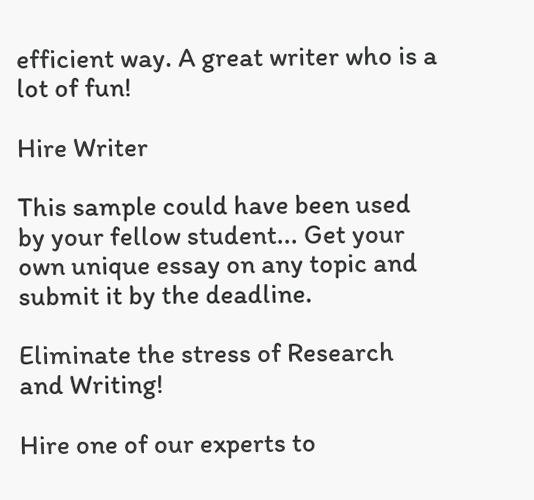efficient way. A great writer who is a lot of fun!

Hire Writer

This sample could have been used by your fellow student... Get your own unique essay on any topic and submit it by the deadline.

Eliminate the stress of Research and Writing!

Hire one of our experts to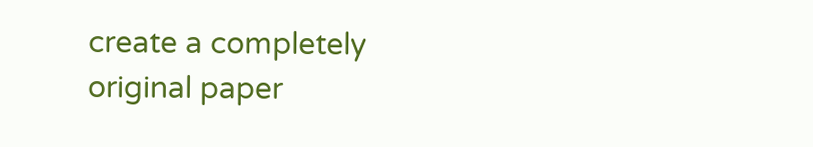create a completely original paper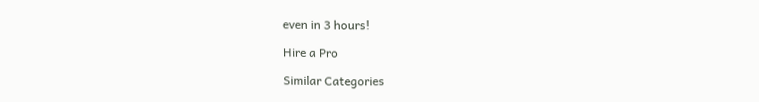even in 3 hours!

Hire a Pro

Similar Categories